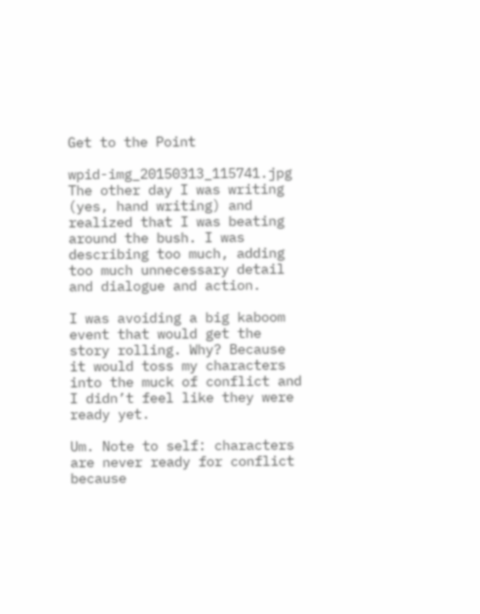Get to the Point

wpid-img_20150313_115741.jpg The other day I was writing (yes, hand writing) and realized that I was beating around the bush. I was describing too much, adding too much unnecessary detail and dialogue and action.

I was avoiding a big kaboom event that would get the story rolling. Why? Because it would toss my characters into the muck of conflict and I didn’t feel like they were ready yet.

Um. Note to self: characters are never ready for conflict because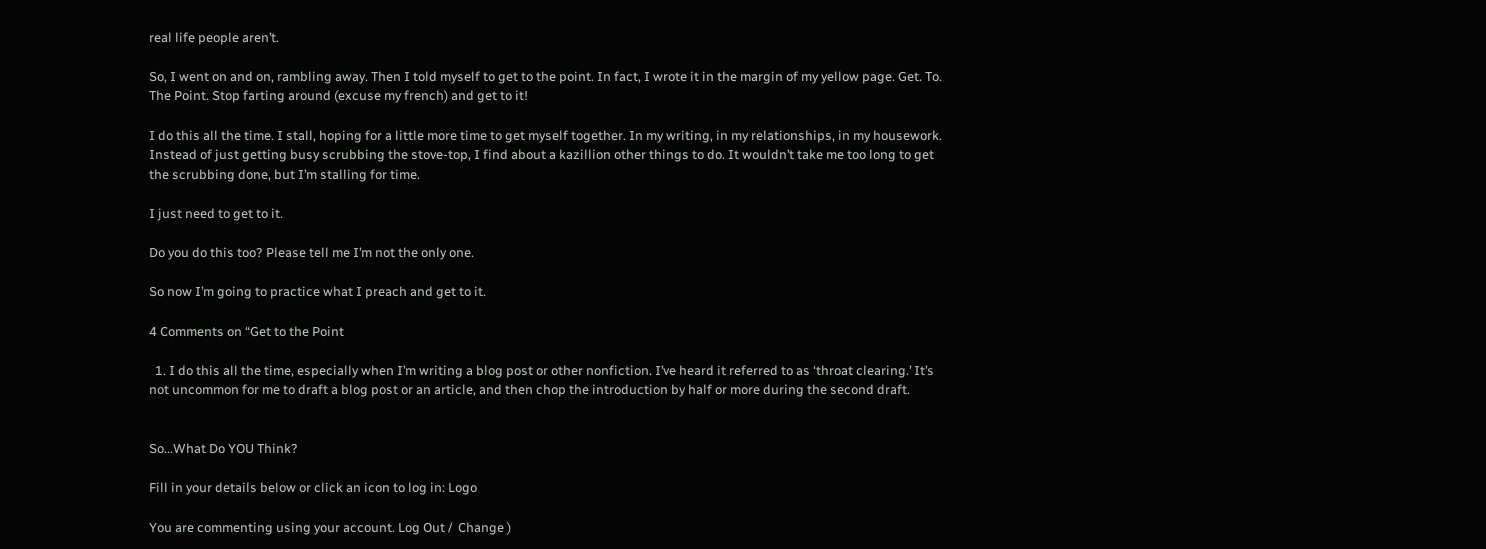real life people aren’t.

So, I went on and on, rambling away. Then I told myself to get to the point. In fact, I wrote it in the margin of my yellow page. Get. To. The Point. Stop farting around (excuse my french) and get to it!

I do this all the time. I stall, hoping for a little more time to get myself together. In my writing, in my relationships, in my housework. Instead of just getting busy scrubbing the stove-top, I find about a kazillion other things to do. It wouldn’t take me too long to get the scrubbing done, but I’m stalling for time.

I just need to get to it.

Do you do this too? Please tell me I’m not the only one.

So now I’m going to practice what I preach and get to it.

4 Comments on “Get to the Point

  1. I do this all the time, especially when I’m writing a blog post or other nonfiction. I’ve heard it referred to as ‘throat clearing.’ It’s not uncommon for me to draft a blog post or an article, and then chop the introduction by half or more during the second draft.


So...What Do YOU Think?

Fill in your details below or click an icon to log in: Logo

You are commenting using your account. Log Out /  Change )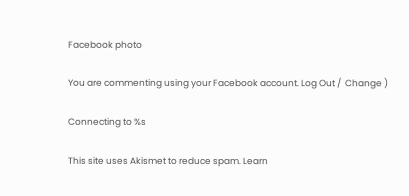Facebook photo

You are commenting using your Facebook account. Log Out /  Change )

Connecting to %s

This site uses Akismet to reduce spam. Learn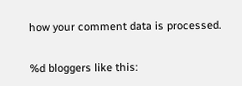how your comment data is processed.

%d bloggers like this: